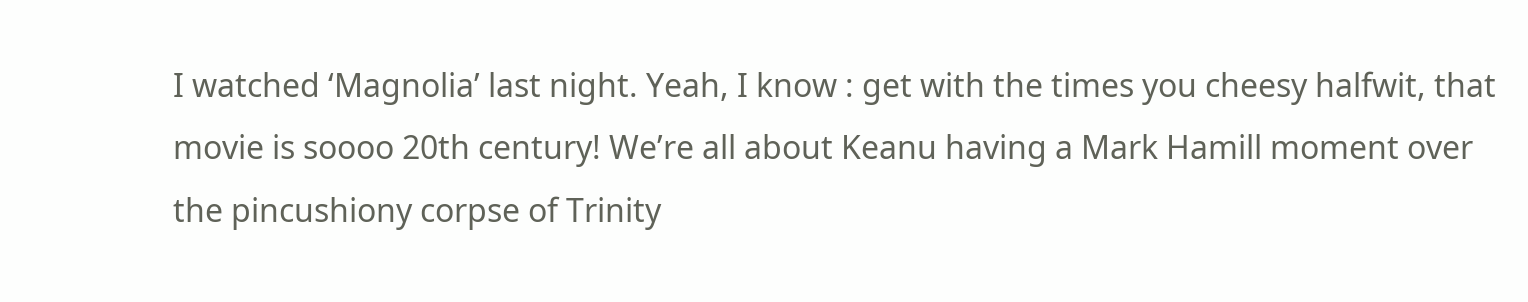I watched ‘Magnolia’ last night. Yeah, I know : get with the times you cheesy halfwit, that movie is soooo 20th century! We’re all about Keanu having a Mark Hamill moment over the pincushiony corpse of Trinity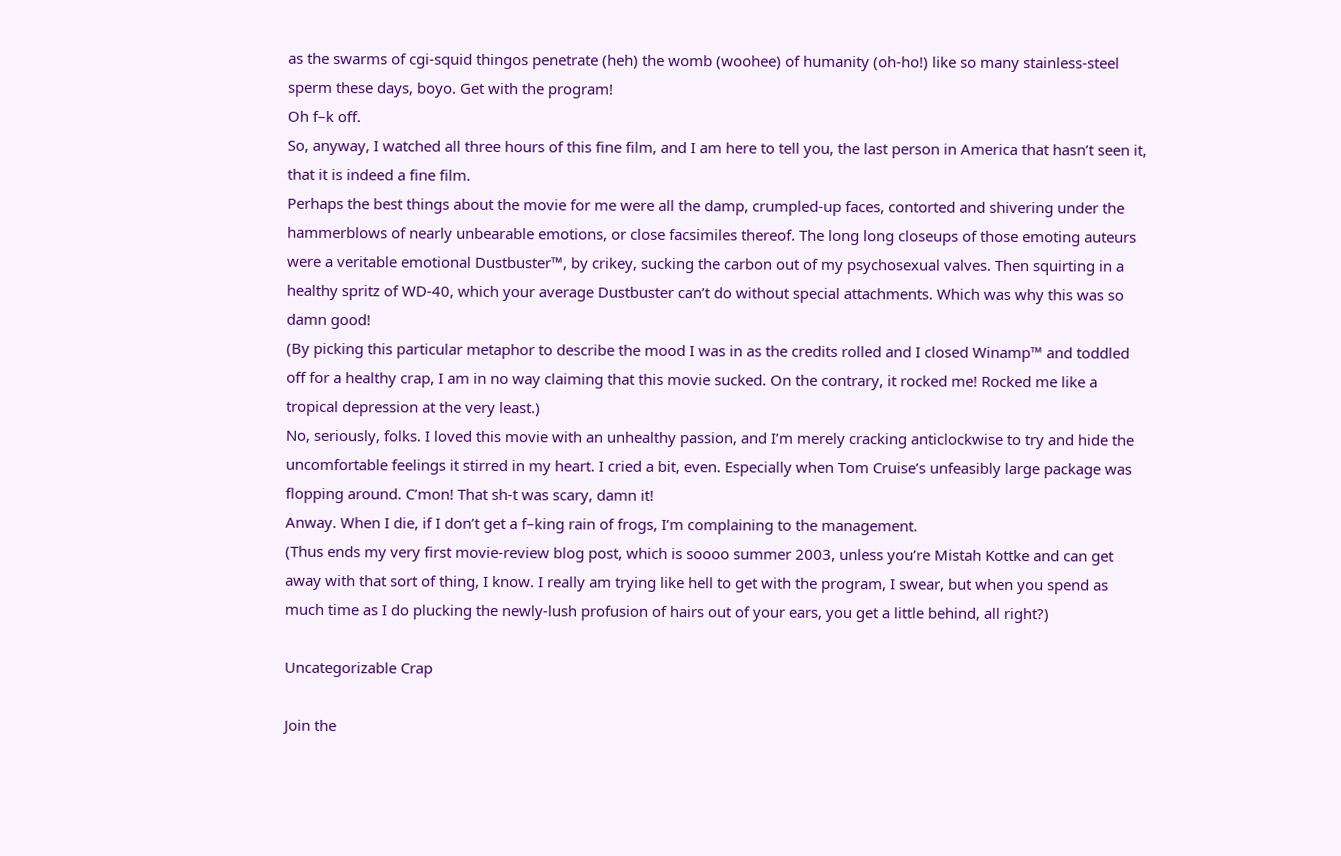as the swarms of cgi-squid thingos penetrate (heh) the womb (woohee) of humanity (oh-ho!) like so many stainless-steel sperm these days, boyo. Get with the program!
Oh f–k off.
So, anyway, I watched all three hours of this fine film, and I am here to tell you, the last person in America that hasn’t seen it, that it is indeed a fine film.
Perhaps the best things about the movie for me were all the damp, crumpled-up faces, contorted and shivering under the hammerblows of nearly unbearable emotions, or close facsimiles thereof. The long long closeups of those emoting auteurs were a veritable emotional Dustbuster™, by crikey, sucking the carbon out of my psychosexual valves. Then squirting in a healthy spritz of WD-40, which your average Dustbuster can’t do without special attachments. Which was why this was so damn good!
(By picking this particular metaphor to describe the mood I was in as the credits rolled and I closed Winamp™ and toddled off for a healthy crap, I am in no way claiming that this movie sucked. On the contrary, it rocked me! Rocked me like a tropical depression at the very least.)
No, seriously, folks. I loved this movie with an unhealthy passion, and I’m merely cracking anticlockwise to try and hide the uncomfortable feelings it stirred in my heart. I cried a bit, even. Especially when Tom Cruise’s unfeasibly large package was flopping around. C’mon! That sh-t was scary, damn it!
Anway. When I die, if I don’t get a f–king rain of frogs, I’m complaining to the management.
(Thus ends my very first movie-review blog post, which is soooo summer 2003, unless you’re Mistah Kottke and can get away with that sort of thing, I know. I really am trying like hell to get with the program, I swear, but when you spend as much time as I do plucking the newly-lush profusion of hairs out of your ears, you get a little behind, all right?)

Uncategorizable Crap

Join the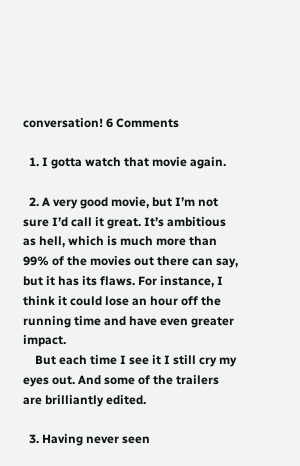conversation! 6 Comments

  1. I gotta watch that movie again.

  2. A very good movie, but I’m not sure I’d call it great. It’s ambitious as hell, which is much more than 99% of the movies out there can say, but it has its flaws. For instance, I think it could lose an hour off the running time and have even greater impact.
    But each time I see it I still cry my eyes out. And some of the trailers are brilliantly edited.

  3. Having never seen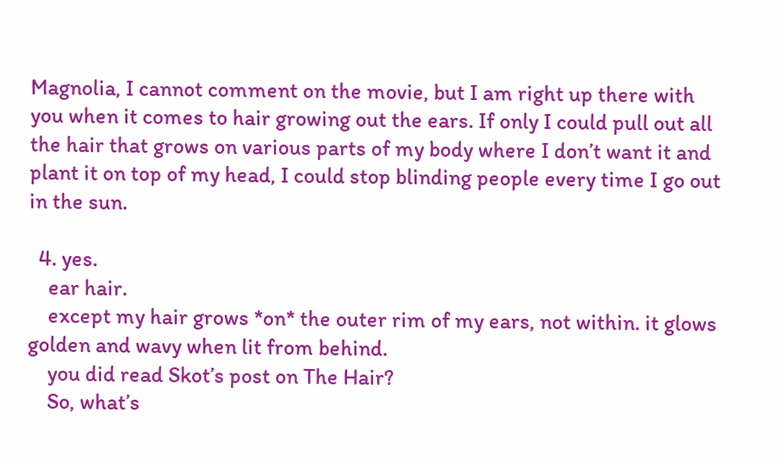Magnolia, I cannot comment on the movie, but I am right up there with you when it comes to hair growing out the ears. If only I could pull out all the hair that grows on various parts of my body where I don’t want it and plant it on top of my head, I could stop blinding people every time I go out in the sun.

  4. yes.
    ear hair.
    except my hair grows *on* the outer rim of my ears, not within. it glows golden and wavy when lit from behind.
    you did read Skot’s post on The Hair?
    So, what’s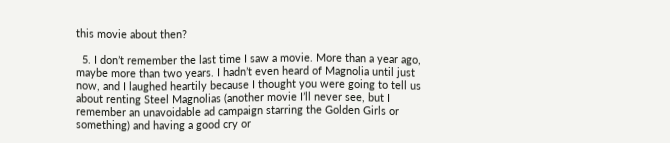this movie about then?

  5. I don’t remember the last time I saw a movie. More than a year ago, maybe more than two years. I hadn’t even heard of Magnolia until just now, and I laughed heartily because I thought you were going to tell us about renting Steel Magnolias (another movie I’ll never see, but I remember an unavoidable ad campaign starring the Golden Girls or something) and having a good cry or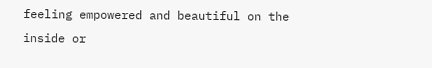feeling empowered and beautiful on the inside or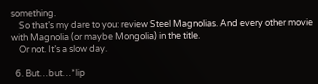something.
    So that’s my dare to you: review Steel Magnolias. And every other movie with Magnolia (or maybe Mongolia) in the title.
    Or not. It’s a slow day.

  6. But…but…*lip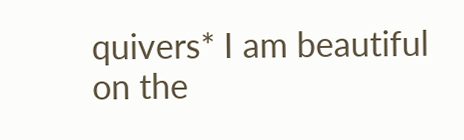quivers* I am beautiful on the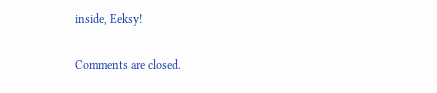inside, Eeksy!

Comments are closed.